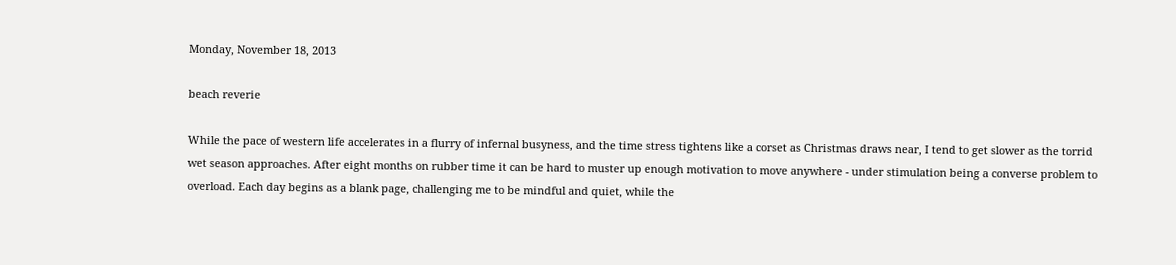Monday, November 18, 2013

beach reverie

While the pace of western life accelerates in a flurry of infernal busyness, and the time stress tightens like a corset as Christmas draws near, I tend to get slower as the torrid wet season approaches. After eight months on rubber time it can be hard to muster up enough motivation to move anywhere - under stimulation being a converse problem to overload. Each day begins as a blank page, challenging me to be mindful and quiet, while the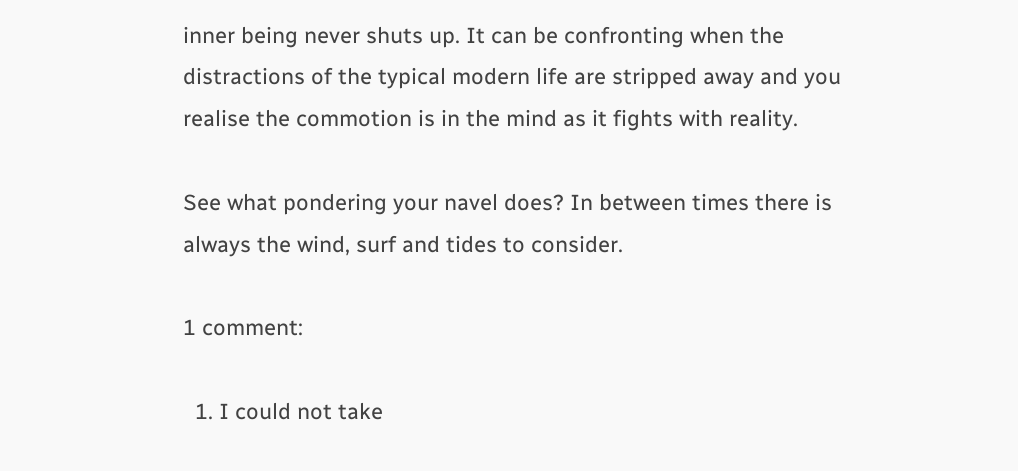inner being never shuts up. It can be confronting when the distractions of the typical modern life are stripped away and you realise the commotion is in the mind as it fights with reality.

See what pondering your navel does? In between times there is always the wind, surf and tides to consider.

1 comment:

  1. I could not take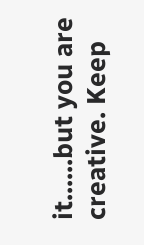it......but you are creative. Keep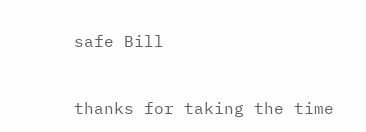safe Bill


thanks for taking the time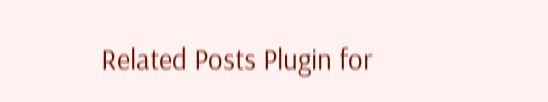Related Posts Plugin for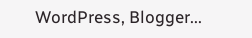WordPress, Blogger...